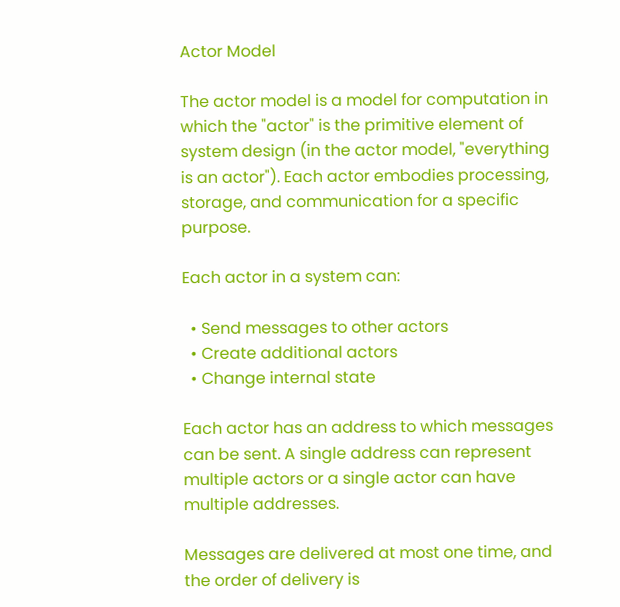Actor Model

The actor model is a model for computation in which the "actor" is the primitive element of system design (in the actor model, "everything is an actor"). Each actor embodies processing, storage, and communication for a specific purpose.

Each actor in a system can:

  • Send messages to other actors
  • Create additional actors
  • Change internal state

Each actor has an address to which messages can be sent. A single address can represent multiple actors or a single actor can have multiple addresses.

Messages are delivered at most one time, and the order of delivery is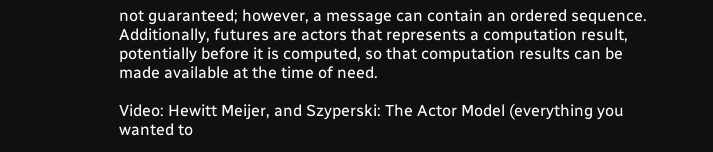not guaranteed; however, a message can contain an ordered sequence. Additionally, futures are actors that represents a computation result, potentially before it is computed, so that computation results can be made available at the time of need.

Video: Hewitt Meijer, and Szyperski: The Actor Model (everything you wanted to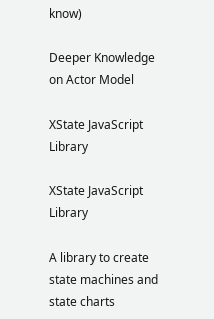know)

Deeper Knowledge on Actor Model

XState JavaScript Library

XState JavaScript Library

A library to create state machines and state charts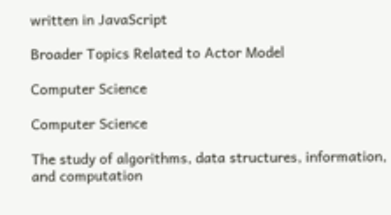written in JavaScript

Broader Topics Related to Actor Model

Computer Science

Computer Science

The study of algorithms, data structures, information, and computation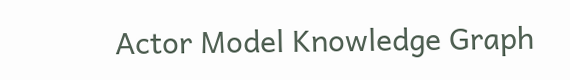Actor Model Knowledge Graph